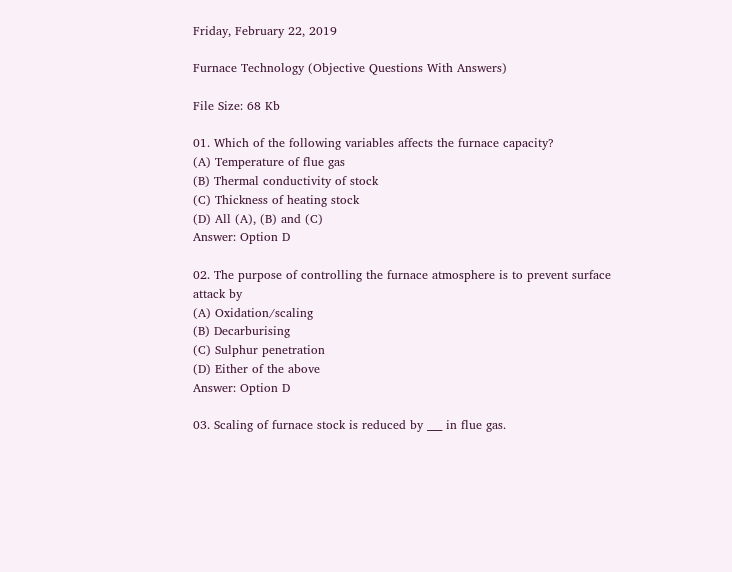Friday, February 22, 2019

Furnace Technology (Objective Questions With Answers)

File Size: 68 Kb

01. Which of the following variables affects the furnace capacity?
(A) Temperature of flue gas
(B) Thermal conductivity of stock
(C) Thickness of heating stock
(D) All (A), (B) and (C)
Answer: Option D

02. The purpose of controlling the furnace atmosphere is to prevent surface attack by
(A) Oxidation/scaling
(B) Decarburising
(C) Sulphur penetration
(D) Either of the above
Answer: Option D

03. Scaling of furnace stock is reduced by ___ in flue gas.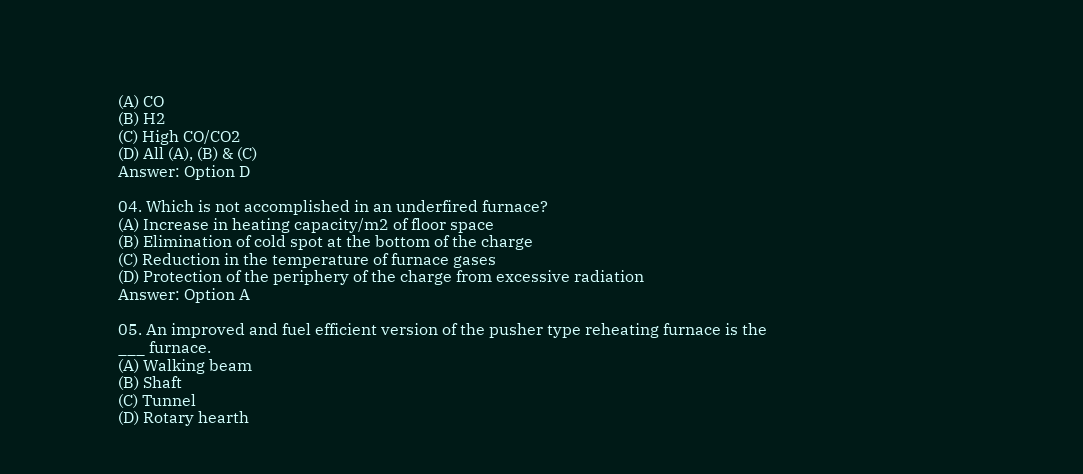(A) CO
(B) H2
(C) High CO/CO2
(D) All (A), (B) & (C)
Answer: Option D

04. Which is not accomplished in an underfired furnace?
(A) Increase in heating capacity/m2 of floor space
(B) Elimination of cold spot at the bottom of the charge
(C) Reduction in the temperature of furnace gases
(D) Protection of the periphery of the charge from excessive radiation
Answer: Option A

05. An improved and fuel efficient version of the pusher type reheating furnace is the
___ furnace.
(A) Walking beam
(B) Shaft
(C) Tunnel
(D) Rotary hearth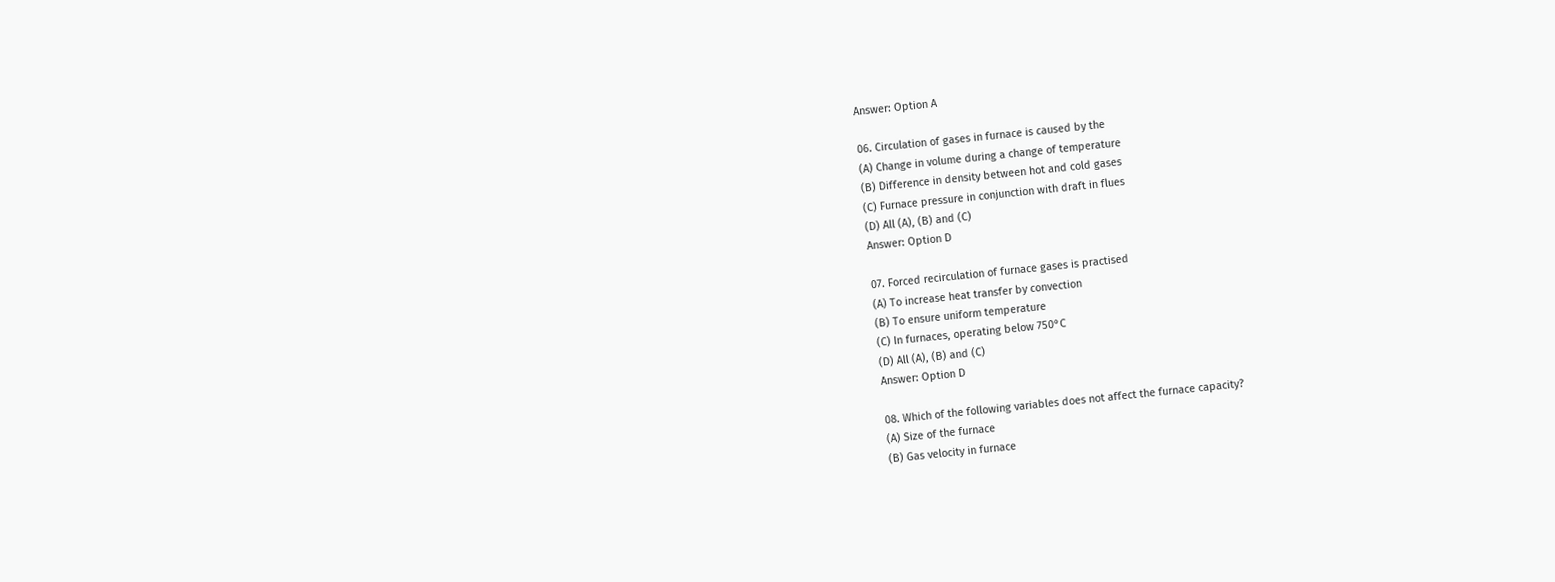Answer: Option A

06. Circulation of gases in furnace is caused by the
(A) Change in volume during a change of temperature
(B) Difference in density between hot and cold gases
(C) Furnace pressure in conjunction with draft in flues
(D) All (A), (B) and (C)
Answer: Option D

07. Forced recirculation of furnace gases is practised
(A) To increase heat transfer by convection
(B) To ensure uniform temperature
(C) In furnaces, operating below 750°C
(D) All (A), (B) and (C)
Answer: Option D

08. Which of the following variables does not affect the furnace capacity?
(A) Size of the furnace
(B) Gas velocity in furnace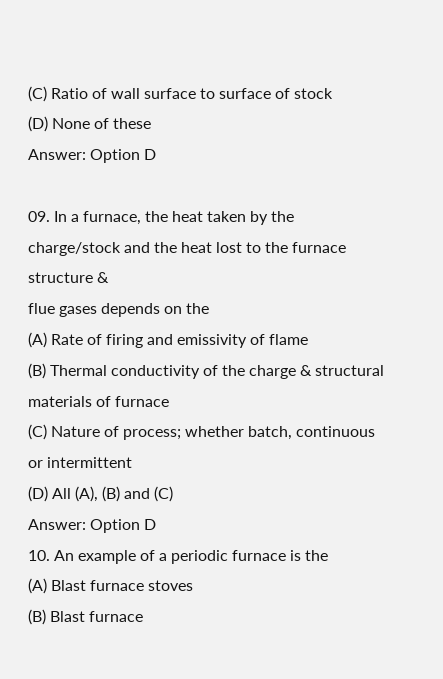(C) Ratio of wall surface to surface of stock
(D) None of these
Answer: Option D

09. In a furnace, the heat taken by the charge/stock and the heat lost to the furnace structure &
flue gases depends on the
(A) Rate of firing and emissivity of flame
(B) Thermal conductivity of the charge & structural materials of furnace
(C) Nature of process; whether batch, continuous or intermittent
(D) All (A), (B) and (C)
Answer: Option D
10. An example of a periodic furnace is the
(A) Blast furnace stoves
(B) Blast furnace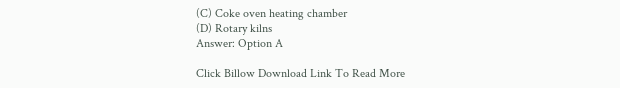(C) Coke oven heating chamber
(D) Rotary kilns
Answer: Option A

Click Billow Download Link To Read More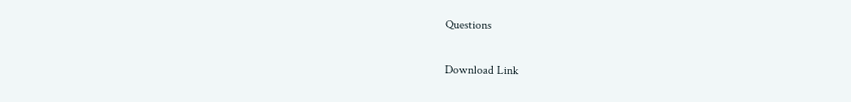Questions

Download Link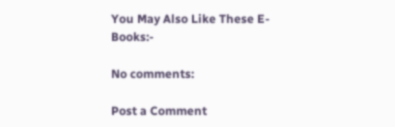You May Also Like These E-Books:-

No comments:

Post a Comment